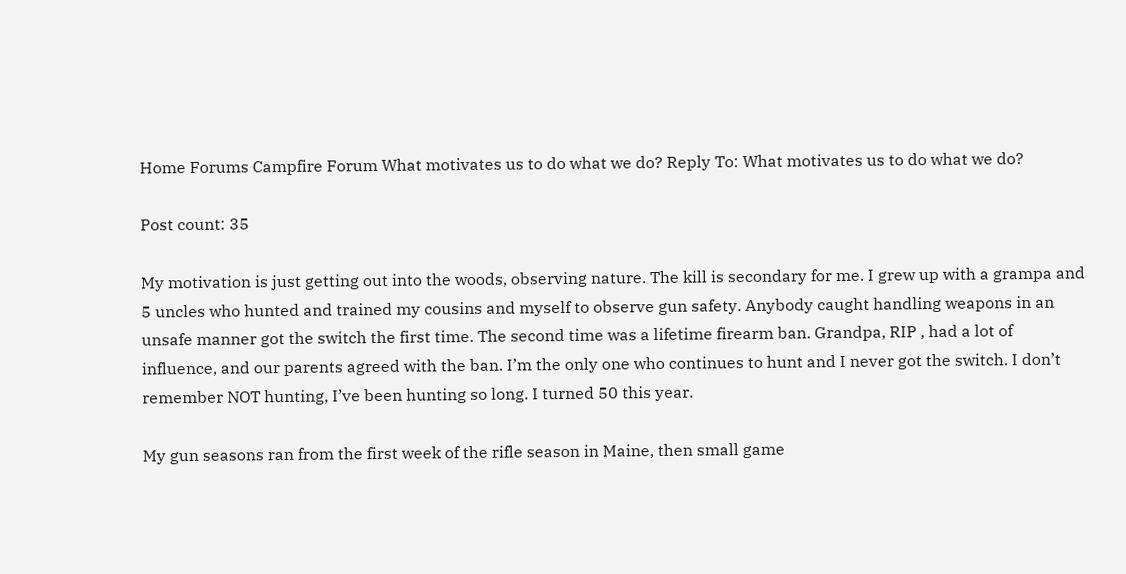Home Forums Campfire Forum What motivates us to do what we do? Reply To: What motivates us to do what we do?

Post count: 35

My motivation is just getting out into the woods, observing nature. The kill is secondary for me. I grew up with a grampa and 5 uncles who hunted and trained my cousins and myself to observe gun safety. Anybody caught handling weapons in an unsafe manner got the switch the first time. The second time was a lifetime firearm ban. Grandpa, RIP , had a lot of influence, and our parents agreed with the ban. I’m the only one who continues to hunt and I never got the switch. I don’t remember NOT hunting, I’ve been hunting so long. I turned 50 this year.

My gun seasons ran from the first week of the rifle season in Maine, then small game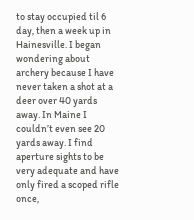to stay occupied til 6 day, then a week up in Hainesville. I began wondering about archery because I have never taken a shot at a deer over 40 yards away. In Maine I couldn’t even see 20 yards away. I find aperture sights to be very adequate and have only fired a scoped rifle once,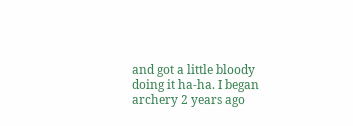and got a little bloody doing it ha-ha. I began archery 2 years ago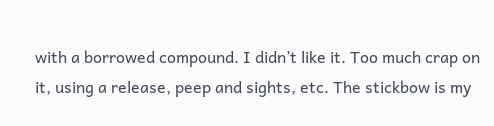with a borrowed compound. I didn’t like it. Too much crap on it, using a release, peep and sights, etc. The stickbow is my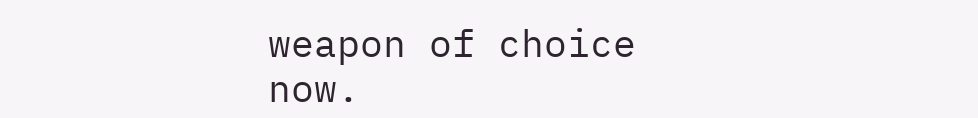weapon of choice now.